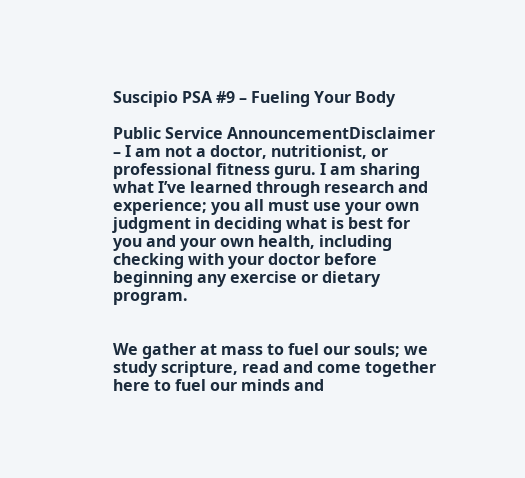Suscipio PSA #9 – Fueling Your Body

Public Service AnnouncementDisclaimer – I am not a doctor, nutritionist, or professional fitness guru. I am sharing what I’ve learned through research and experience; you all must use your own judgment in deciding what is best for you and your own health, including checking with your doctor before beginning any exercise or dietary program.


We gather at mass to fuel our souls; we study scripture, read and come together here to fuel our minds and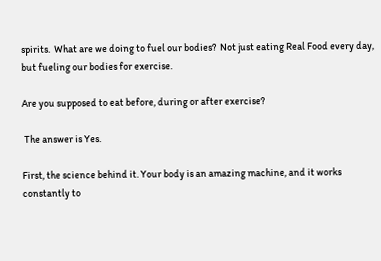spirits.  What are we doing to fuel our bodies?  Not just eating Real Food every day, but fueling our bodies for exercise.

Are you supposed to eat before, during or after exercise?

 The answer is Yes.

First, the science behind it. Your body is an amazing machine, and it works constantly to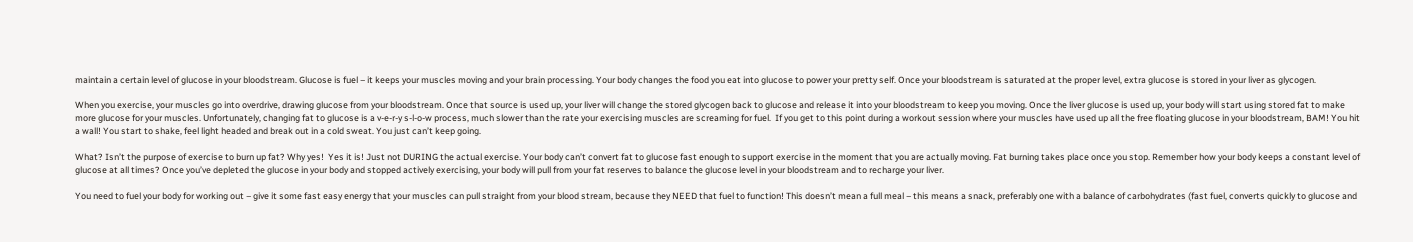maintain a certain level of glucose in your bloodstream. Glucose is fuel – it keeps your muscles moving and your brain processing. Your body changes the food you eat into glucose to power your pretty self. Once your bloodstream is saturated at the proper level, extra glucose is stored in your liver as glycogen.

When you exercise, your muscles go into overdrive, drawing glucose from your bloodstream. Once that source is used up, your liver will change the stored glycogen back to glucose and release it into your bloodstream to keep you moving. Once the liver glucose is used up, your body will start using stored fat to make more glucose for your muscles. Unfortunately, changing fat to glucose is a v-e-r-y s-l-o-w process, much slower than the rate your exercising muscles are screaming for fuel.  If you get to this point during a workout session where your muscles have used up all the free floating glucose in your bloodstream, BAM! You hit a wall! You start to shake, feel light headed and break out in a cold sweat. You just can’t keep going.

What? Isn’t the purpose of exercise to burn up fat? Why yes!  Yes it is! Just not DURING the actual exercise. Your body can’t convert fat to glucose fast enough to support exercise in the moment that you are actually moving. Fat burning takes place once you stop. Remember how your body keeps a constant level of glucose at all times? Once you’ve depleted the glucose in your body and stopped actively exercising, your body will pull from your fat reserves to balance the glucose level in your bloodstream and to recharge your liver.

You need to fuel your body for working out – give it some fast easy energy that your muscles can pull straight from your blood stream, because they NEED that fuel to function! This doesn’t mean a full meal – this means a snack, preferably one with a balance of carbohydrates (fast fuel, converts quickly to glucose and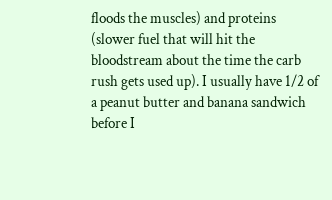floods the muscles) and proteins (slower fuel that will hit the bloodstream about the time the carb rush gets used up). I usually have 1/2 of a peanut butter and banana sandwich before I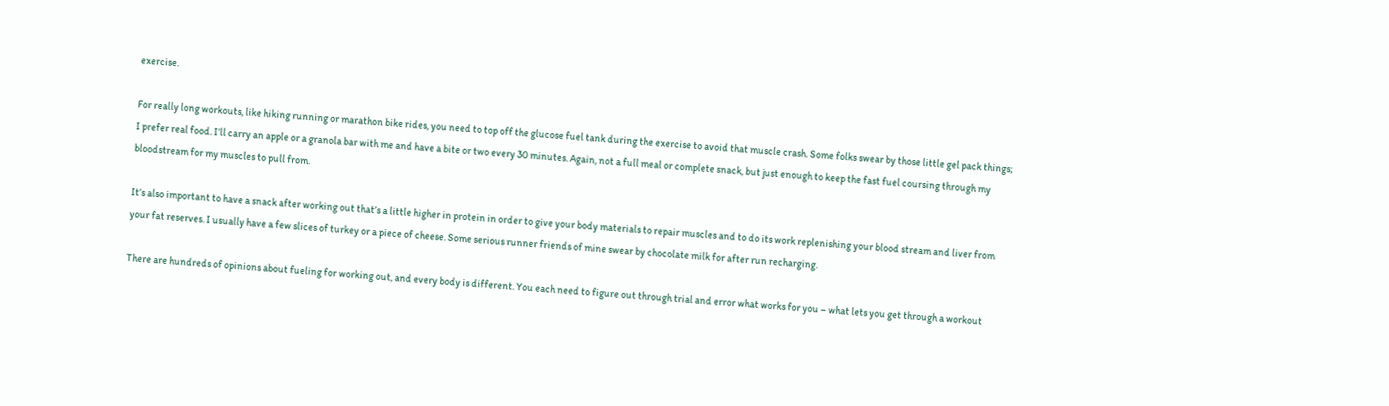exercise.

For really long workouts, like hiking running or marathon bike rides, you need to top off the glucose fuel tank during the exercise to avoid that muscle crash. Some folks swear by those little gel pack things; I prefer real food. I’ll carry an apple or a granola bar with me and have a bite or two every 30 minutes. Again, not a full meal or complete snack, but just enough to keep the fast fuel coursing through my bloodstream for my muscles to pull from.

It’s also important to have a snack after working out that’s a little higher in protein in order to give your body materials to repair muscles and to do its work replenishing your blood stream and liver from your fat reserves. I usually have a few slices of turkey or a piece of cheese. Some serious runner friends of mine swear by chocolate milk for after run recharging.

There are hundreds of opinions about fueling for working out, and every body is different. You each need to figure out through trial and error what works for you – what lets you get through a workout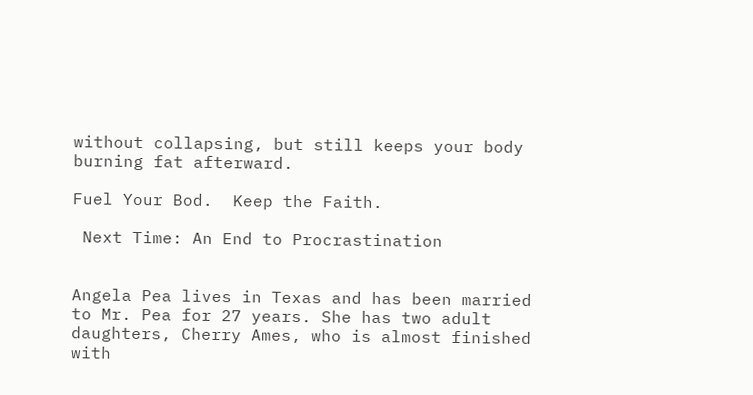without collapsing, but still keeps your body burning fat afterward.

Fuel Your Bod.  Keep the Faith.

 Next Time: An End to Procrastination


Angela Pea lives in Texas and has been married to Mr. Pea for 27 years. She has two adult daughters, Cherry Ames, who is almost finished with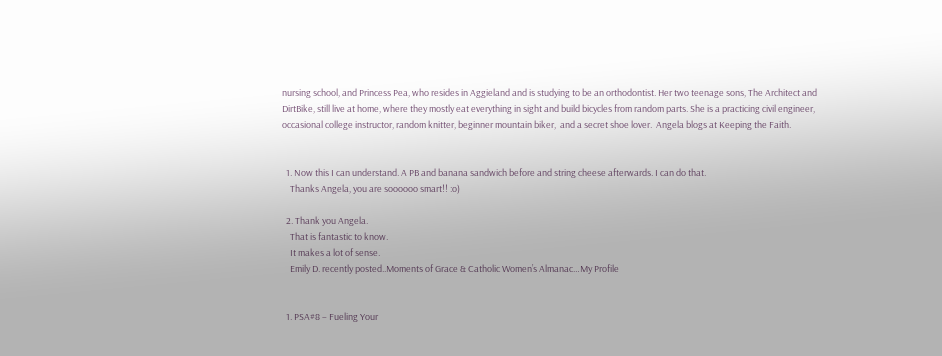nursing school, and Princess Pea, who resides in Aggieland and is studying to be an orthodontist. Her two teenage sons, The Architect and DirtBike, still live at home, where they mostly eat everything in sight and build bicycles from random parts. She is a practicing civil engineer, occasional college instructor, random knitter, beginner mountain biker,  and a secret shoe lover.  Angela blogs at Keeping the Faith.


  1. Now this I can understand. A PB and banana sandwich before and string cheese afterwards. I can do that.
    Thanks Angela, you are soooooo smart!! :o)

  2. Thank you Angela.
    That is fantastic to know.
    It makes a lot of sense.
    Emily D. recently posted..Moments of Grace & Catholic Women’s Almanac…My Profile


  1. PSA#8 – Fueling Your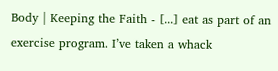Body | Keeping the Faith - [...] eat as part of an exercise program. I’ve taken a whack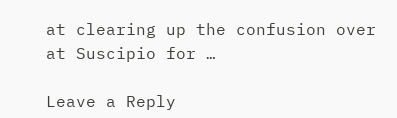at clearing up the confusion over at Suscipio for …

Leave a Reply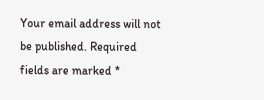Your email address will not be published. Required fields are marked *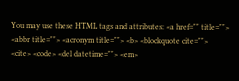You may use these HTML tags and attributes: <a href="" title=""> <abbr title=""> <acronym title=""> <b> <blockquote cite=""> <cite> <code> <del datetime=""> <em>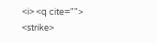<i> <q cite=""> <strike>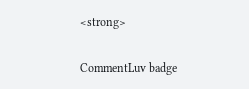<strong>

CommentLuv badge